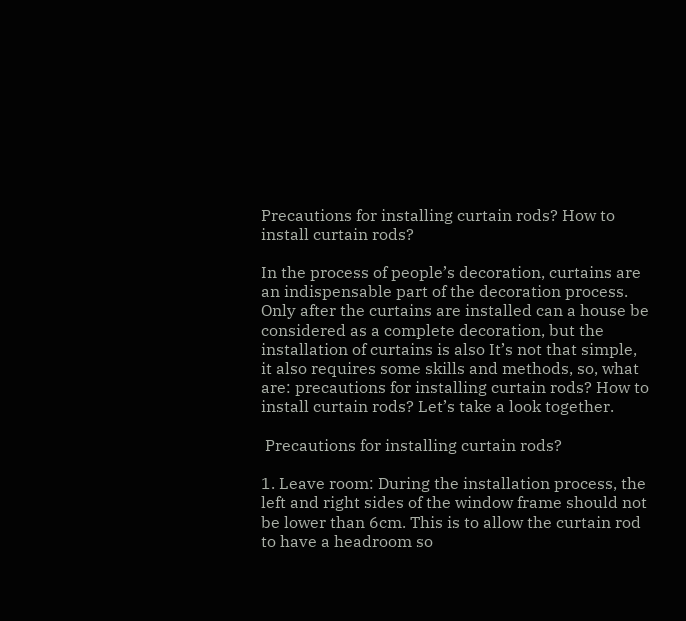Precautions for installing curtain rods? How to install curtain rods?

In the process of people’s decoration, curtains are an indispensable part of the decoration process. Only after the curtains are installed can a house be considered as a complete decoration, but the installation of curtains is also It’s not that simple, it also requires some skills and methods, so, what are: precautions for installing curtain rods? How to install curtain rods? Let’s take a look together.

 Precautions for installing curtain rods?

1. Leave room: During the installation process, the left and right sides of the window frame should not be lower than 6cm. This is to allow the curtain rod to have a headroom so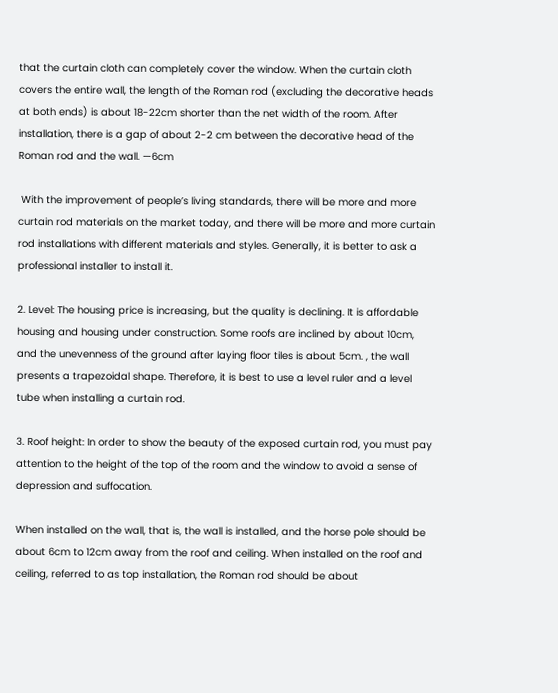that the curtain cloth can completely cover the window. When the curtain cloth covers the entire wall, the length of the Roman rod (excluding the decorative heads at both ends) is about 18-22cm shorter than the net width of the room. After installation, there is a gap of about 2-2 cm between the decorative head of the Roman rod and the wall. —6cm

 With the improvement of people’s living standards, there will be more and more curtain rod materials on the market today, and there will be more and more curtain rod installations with different materials and styles. Generally, it is better to ask a professional installer to install it.

2. Level: The housing price is increasing, but the quality is declining. It is affordable housing and housing under construction. Some roofs are inclined by about 10cm, and the unevenness of the ground after laying floor tiles is about 5cm. , the wall presents a trapezoidal shape. Therefore, it is best to use a level ruler and a level tube when installing a curtain rod.

3. Roof height: In order to show the beauty of the exposed curtain rod, you must pay attention to the height of the top of the room and the window to avoid a sense of depression and suffocation.

When installed on the wall, that is, the wall is installed, and the horse pole should be about 6cm to 12cm away from the roof and ceiling. When installed on the roof and ceiling, referred to as top installation, the Roman rod should be about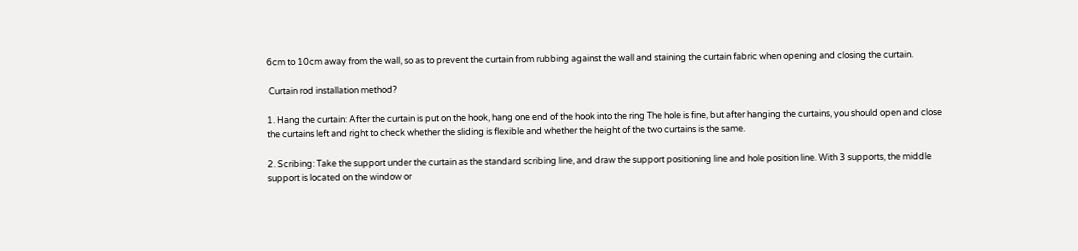6cm to 10cm away from the wall, so as to prevent the curtain from rubbing against the wall and staining the curtain fabric when opening and closing the curtain.

 Curtain rod installation method?

1. Hang the curtain: After the curtain is put on the hook, hang one end of the hook into the ring The hole is fine, but after hanging the curtains, you should open and close the curtains left and right to check whether the sliding is flexible and whether the height of the two curtains is the same.

2. Scribing: Take the support under the curtain as the standard scribing line, and draw the support positioning line and hole position line. With 3 supports, the middle support is located on the window or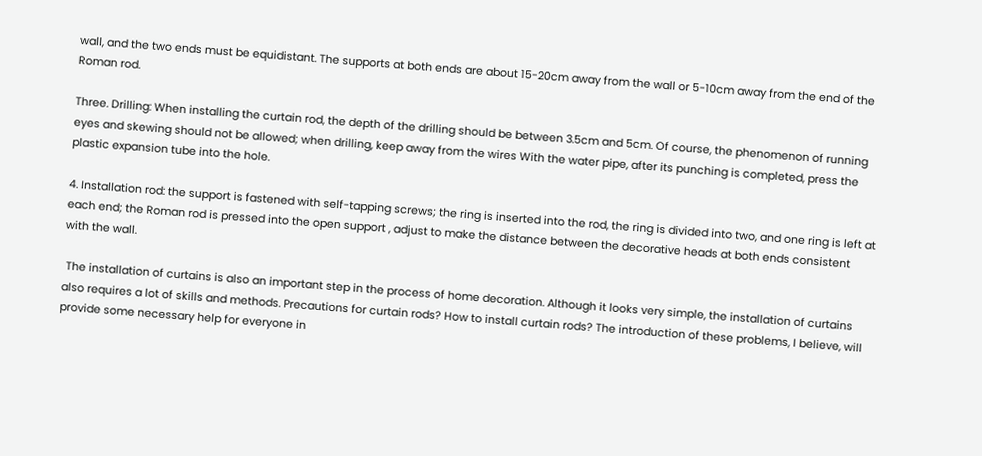wall, and the two ends must be equidistant. The supports at both ends are about 15-20cm away from the wall or 5-10cm away from the end of the Roman rod.

Three. Drilling: When installing the curtain rod, the depth of the drilling should be between 3.5cm and 5cm. Of course, the phenomenon of running eyes and skewing should not be allowed; when drilling, keep away from the wires With the water pipe, after its punching is completed, press the plastic expansion tube into the hole.

4. Installation rod: the support is fastened with self-tapping screws; the ring is inserted into the rod, the ring is divided into two, and one ring is left at each end; the Roman rod is pressed into the open support , adjust to make the distance between the decorative heads at both ends consistent with the wall.

 The installation of curtains is also an important step in the process of home decoration. Although it looks very simple, the installation of curtains also requires a lot of skills and methods. Precautions for curtain rods? How to install curtain rods? The introduction of these problems, I believe, will provide some necessary help for everyone in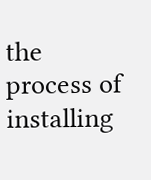the process of installing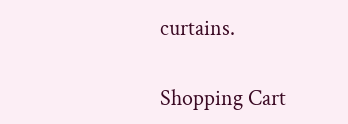curtains.

Shopping Cart